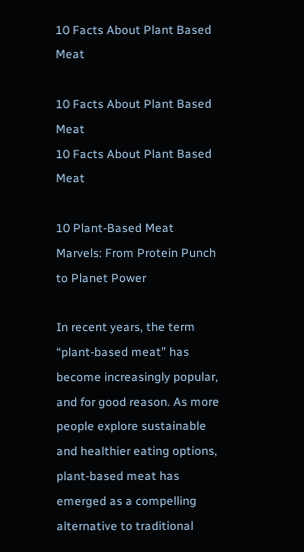10 Facts About Plant Based Meat

10 Facts About Plant Based Meat
10 Facts About Plant Based Meat

10 Plant-Based Meat Marvels: From Protein Punch to Planet Power

In recent years, the term “plant-based meat” has become increasingly popular, and for good reason. As more people explore sustainable and healthier eating options, plant-based meat has emerged as a compelling alternative to traditional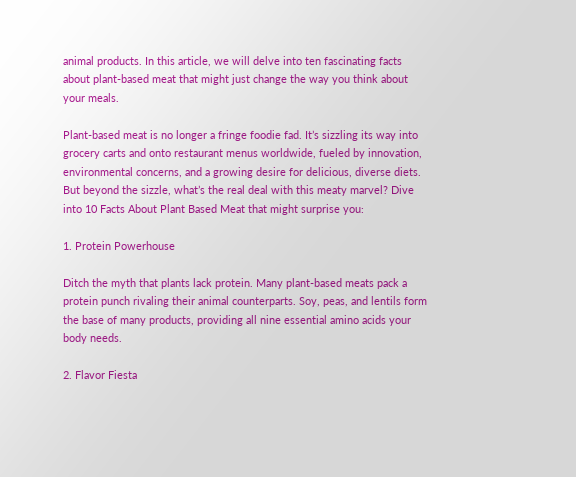animal products. In this article, we will delve into ten fascinating facts about plant-based meat that might just change the way you think about your meals.

Plant-based meat is no longer a fringe foodie fad. It’s sizzling its way into grocery carts and onto restaurant menus worldwide, fueled by innovation, environmental concerns, and a growing desire for delicious, diverse diets. But beyond the sizzle, what’s the real deal with this meaty marvel? Dive into 10 Facts About Plant Based Meat that might surprise you:

1. Protein Powerhouse

Ditch the myth that plants lack protein. Many plant-based meats pack a protein punch rivaling their animal counterparts. Soy, peas, and lentils form the base of many products, providing all nine essential amino acids your body needs.

2. Flavor Fiesta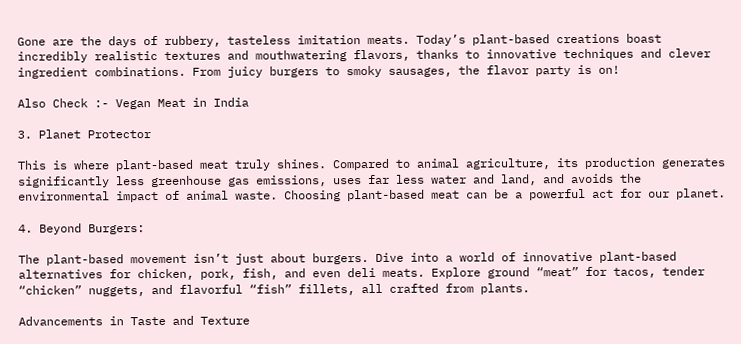Gone are the days of rubbery, tasteless imitation meats. Today’s plant-based creations boast incredibly realistic textures and mouthwatering flavors, thanks to innovative techniques and clever ingredient combinations. From juicy burgers to smoky sausages, the flavor party is on!

Also Check :- Vegan Meat in India

3. Planet Protector

This is where plant-based meat truly shines. Compared to animal agriculture, its production generates significantly less greenhouse gas emissions, uses far less water and land, and avoids the environmental impact of animal waste. Choosing plant-based meat can be a powerful act for our planet.

4. Beyond Burgers:

The plant-based movement isn’t just about burgers. Dive into a world of innovative plant-based alternatives for chicken, pork, fish, and even deli meats. Explore ground “meat” for tacos, tender “chicken” nuggets, and flavorful “fish” fillets, all crafted from plants.

Advancements in Taste and Texture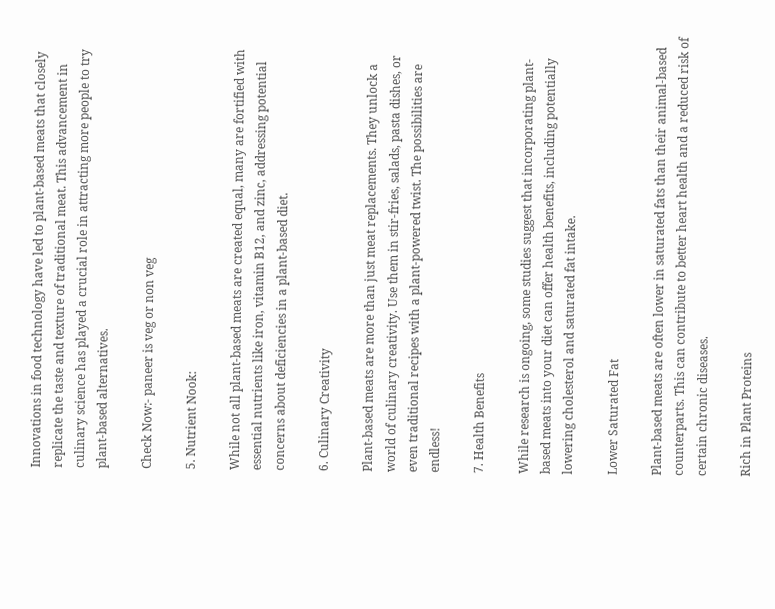Innovations in food technology have led to plant-based meats that closely replicate the taste and texture of traditional meat. This advancement in culinary science has played a crucial role in attracting more people to try plant-based alternatives.

Check Now:- paneer is veg or non veg

5. Nutrient Nook:

While not all plant-based meats are created equal, many are fortified with essential nutrients like iron, vitamin B12, and zinc, addressing potential concerns about deficiencies in a plant-based diet.

6. Culinary Creativity

Plant-based meats are more than just meat replacements. They unlock a world of culinary creativity. Use them in stir-fries, salads, pasta dishes, or even traditional recipes with a plant-powered twist. The possibilities are endless!

7. Health Benefits

While research is ongoing, some studies suggest that incorporating plant-based meats into your diet can offer health benefits, including potentially lowering cholesterol and saturated fat intake.

Lower Saturated Fat

Plant-based meats are often lower in saturated fats than their animal-based counterparts. This can contribute to better heart health and a reduced risk of certain chronic diseases.

Rich in Plant Proteins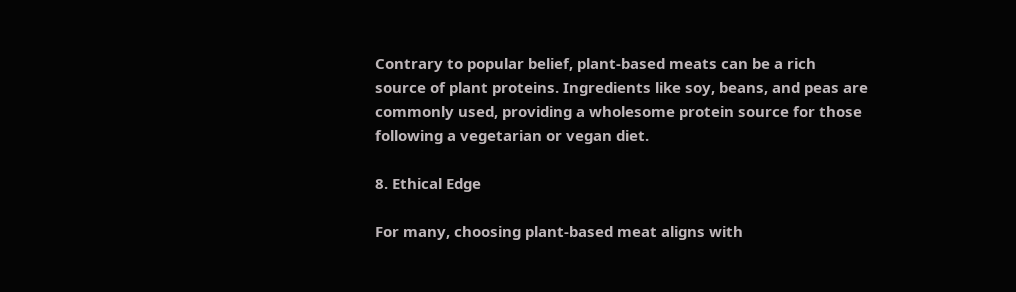Contrary to popular belief, plant-based meats can be a rich source of plant proteins. Ingredients like soy, beans, and peas are commonly used, providing a wholesome protein source for those following a vegetarian or vegan diet.

8. Ethical Edge

For many, choosing plant-based meat aligns with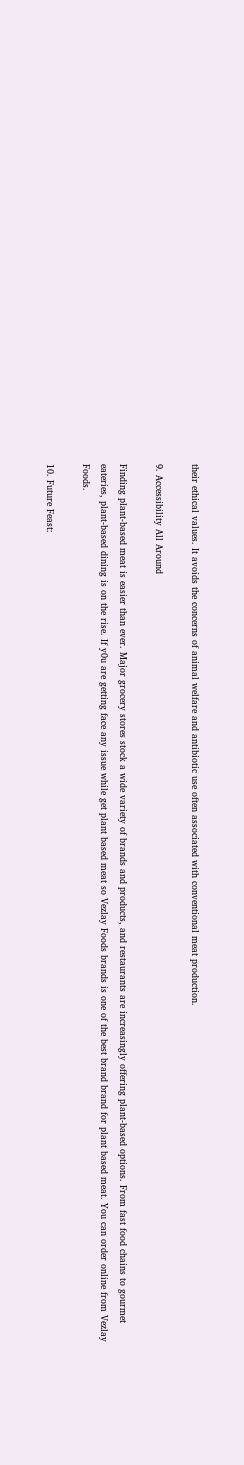their ethical values. It avoids the concerns of animal welfare and antibiotic use often associated with conventional meat production.

9. Accessibility All Around

Finding plant-based meat is easier than ever. Major grocery stores stock a wide variety of brands and products, and restaurants are increasingly offering plant-based options. From fast food chains to gourmet eateries, plant-based dining is on the rise. If y0u are getting face any issue while get plant based meat so Vezlay Foods brands is one of the best brand brand for plant based meat. You can order online from Vezlay Foods.

10. Future Feast: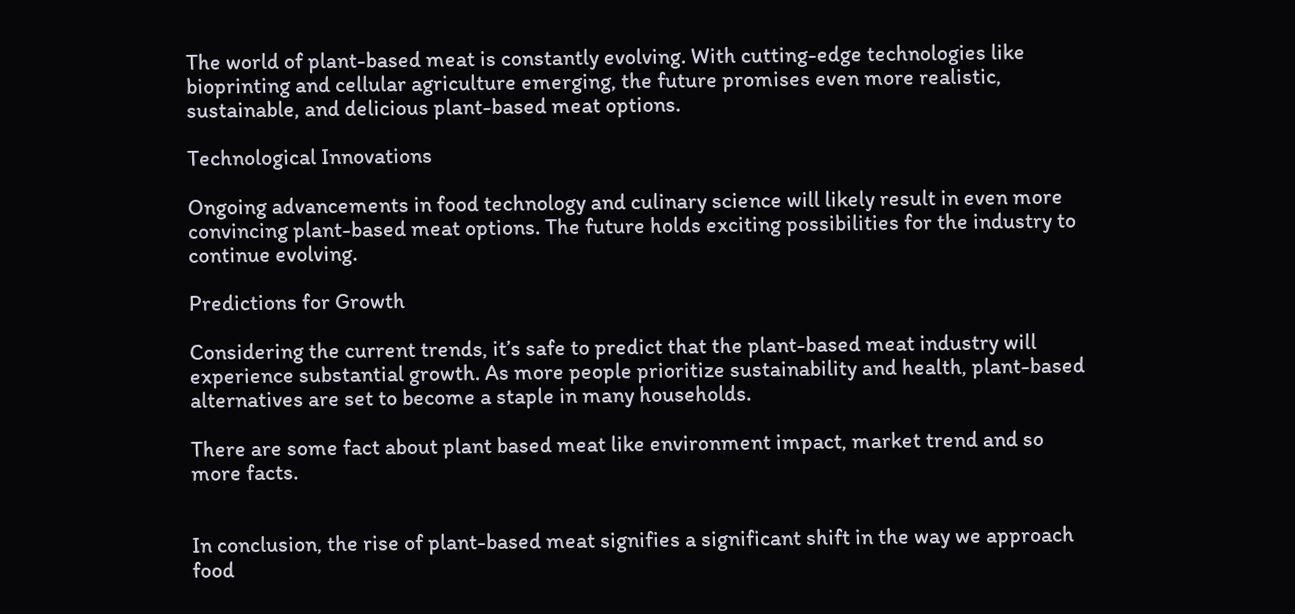The world of plant-based meat is constantly evolving. With cutting-edge technologies like bioprinting and cellular agriculture emerging, the future promises even more realistic, sustainable, and delicious plant-based meat options.

Technological Innovations

Ongoing advancements in food technology and culinary science will likely result in even more convincing plant-based meat options. The future holds exciting possibilities for the industry to continue evolving.

Predictions for Growth

Considering the current trends, it’s safe to predict that the plant-based meat industry will experience substantial growth. As more people prioritize sustainability and health, plant-based alternatives are set to become a staple in many households.

There are some fact about plant based meat like environment impact, market trend and so more facts.


In conclusion, the rise of plant-based meat signifies a significant shift in the way we approach food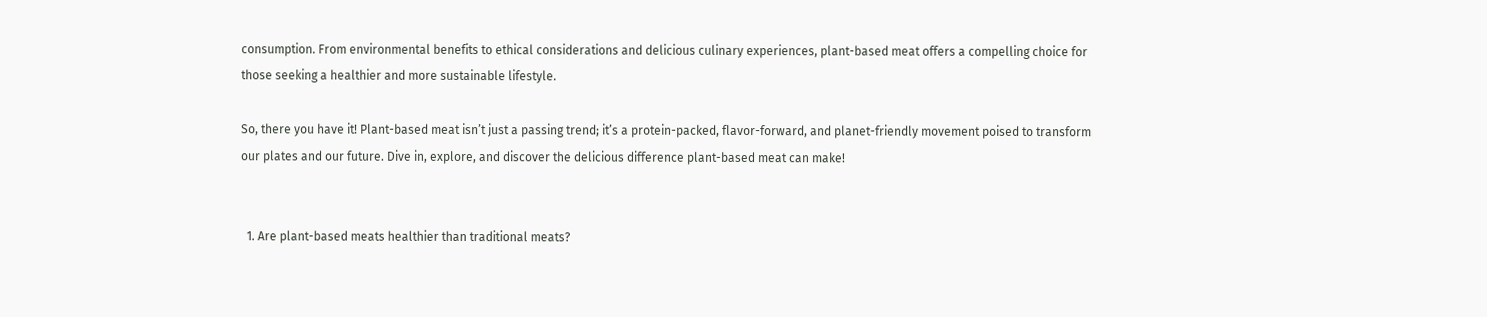consumption. From environmental benefits to ethical considerations and delicious culinary experiences, plant-based meat offers a compelling choice for those seeking a healthier and more sustainable lifestyle.

So, there you have it! Plant-based meat isn’t just a passing trend; it’s a protein-packed, flavor-forward, and planet-friendly movement poised to transform our plates and our future. Dive in, explore, and discover the delicious difference plant-based meat can make!


  1. Are plant-based meats healthier than traditional meats?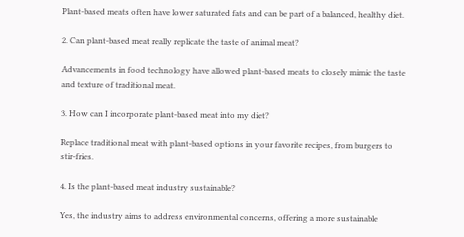Plant-based meats often have lower saturated fats and can be part of a balanced, healthy diet.

2. Can plant-based meat really replicate the taste of animal meat?

Advancements in food technology have allowed plant-based meats to closely mimic the taste and texture of traditional meat.

3. How can I incorporate plant-based meat into my diet?

Replace traditional meat with plant-based options in your favorite recipes, from burgers to stir-fries.

4. Is the plant-based meat industry sustainable?

Yes, the industry aims to address environmental concerns, offering a more sustainable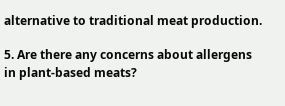alternative to traditional meat production.

5. Are there any concerns about allergens in plant-based meats?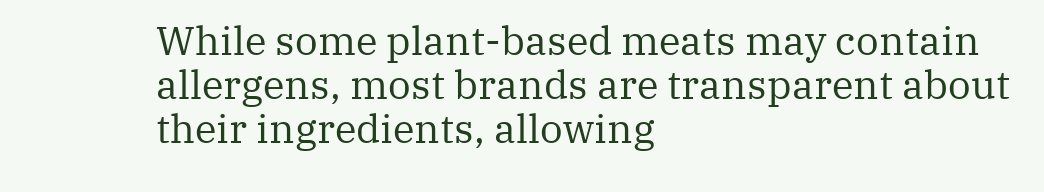While some plant-based meats may contain allergens, most brands are transparent about their ingredients, allowing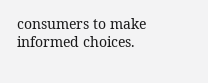consumers to make informed choices.